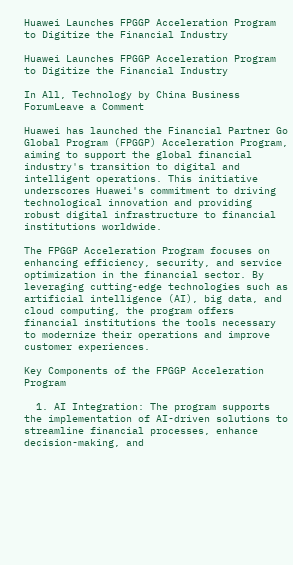Huawei Launches FPGGP Acceleration Program to Digitize the Financial Industry

Huawei Launches FPGGP Acceleration Program to Digitize the Financial Industry

In All, Technology by China Business ForumLeave a Comment

Huawei has launched the Financial Partner Go Global Program (FPGGP) Acceleration Program, aiming to support the global financial industry's transition to digital and intelligent operations. This initiative underscores Huawei's commitment to driving technological innovation and providing robust digital infrastructure to financial institutions worldwide.

The FPGGP Acceleration Program focuses on enhancing efficiency, security, and service optimization in the financial sector. By leveraging cutting-edge technologies such as artificial intelligence (AI), big data, and cloud computing, the program offers financial institutions the tools necessary to modernize their operations and improve customer experiences.

Key Components of the FPGGP Acceleration Program

  1. AI Integration: The program supports the implementation of AI-driven solutions to streamline financial processes, enhance decision-making, and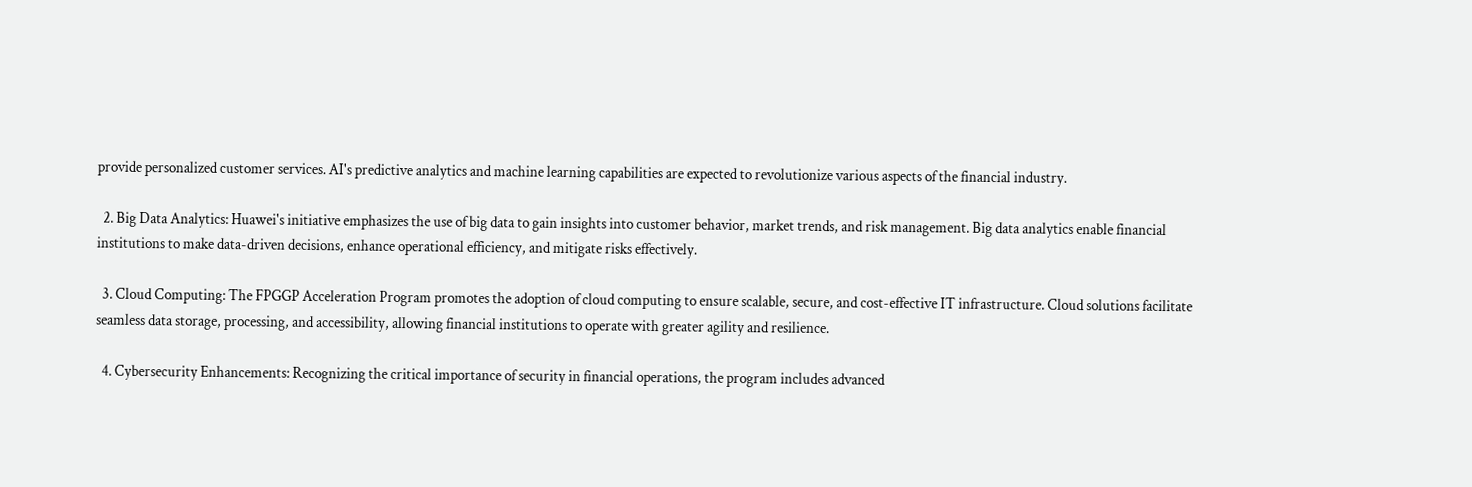provide personalized customer services. AI's predictive analytics and machine learning capabilities are expected to revolutionize various aspects of the financial industry.

  2. Big Data Analytics: Huawei's initiative emphasizes the use of big data to gain insights into customer behavior, market trends, and risk management. Big data analytics enable financial institutions to make data-driven decisions, enhance operational efficiency, and mitigate risks effectively.

  3. Cloud Computing: The FPGGP Acceleration Program promotes the adoption of cloud computing to ensure scalable, secure, and cost-effective IT infrastructure. Cloud solutions facilitate seamless data storage, processing, and accessibility, allowing financial institutions to operate with greater agility and resilience.

  4. Cybersecurity Enhancements: Recognizing the critical importance of security in financial operations, the program includes advanced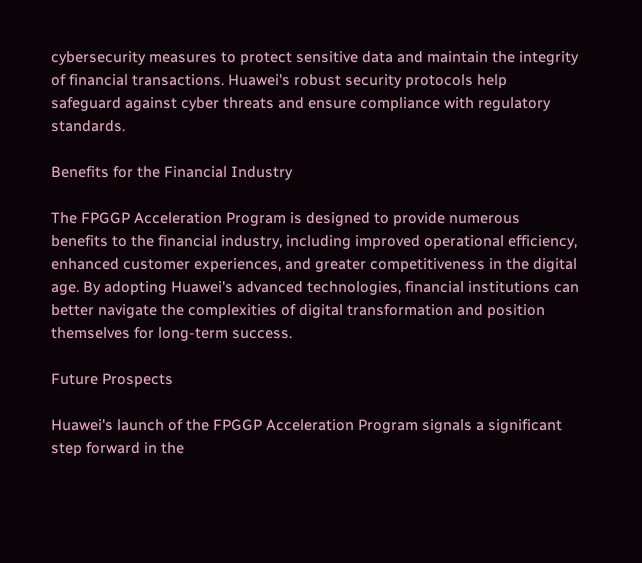cybersecurity measures to protect sensitive data and maintain the integrity of financial transactions. Huawei's robust security protocols help safeguard against cyber threats and ensure compliance with regulatory standards.

Benefits for the Financial Industry

The FPGGP Acceleration Program is designed to provide numerous benefits to the financial industry, including improved operational efficiency, enhanced customer experiences, and greater competitiveness in the digital age. By adopting Huawei's advanced technologies, financial institutions can better navigate the complexities of digital transformation and position themselves for long-term success.

Future Prospects

Huawei's launch of the FPGGP Acceleration Program signals a significant step forward in the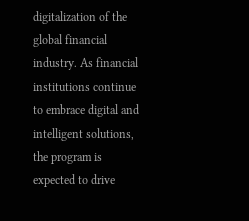digitalization of the global financial industry. As financial institutions continue to embrace digital and intelligent solutions, the program is expected to drive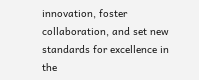innovation, foster collaboration, and set new standards for excellence in the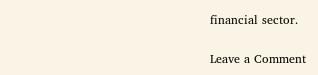financial sector.


Leave a Comment